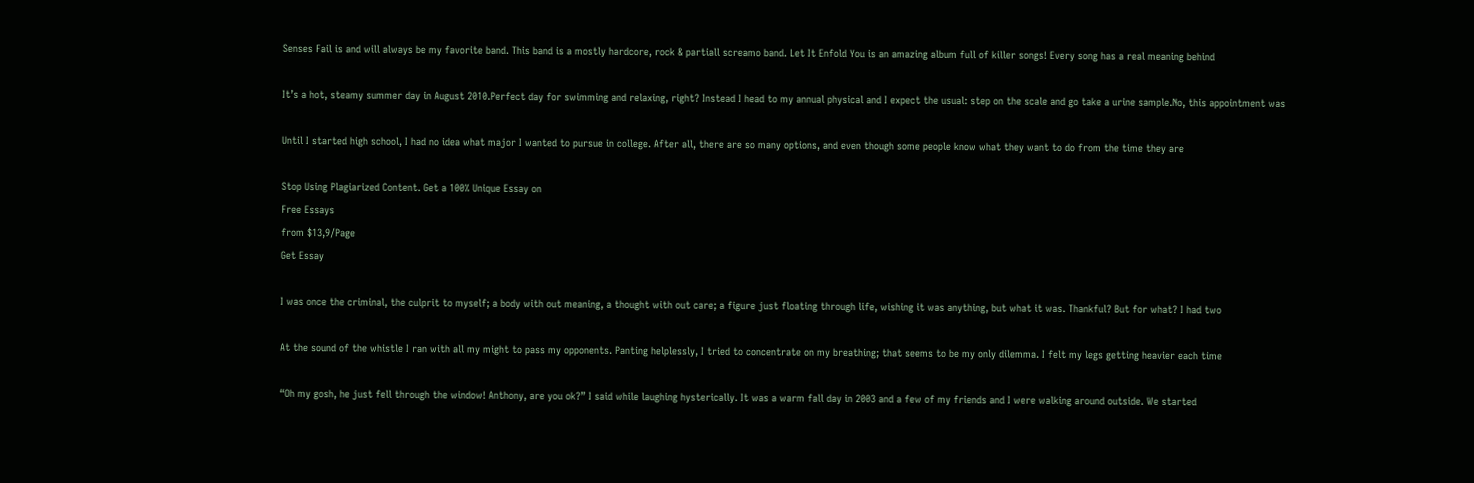Senses Fail is and will always be my favorite band. This band is a mostly hardcore, rock & partiall screamo band. Let It Enfold You is an amazing album full of killer songs! Every song has a real meaning behind

It’s a hot, steamy summer day in August 2010.Perfect day for swimming and relaxing, right? Instead I head to my annual physical and I expect the usual: step on the scale and go take a urine sample.No, this appointment was

Until I started high school, I had no idea what major I wanted to pursue in college. After all, there are so many options, and even though some people know what they want to do from the time they are

Stop Using Plagiarized Content. Get a 100% Unique Essay on
Free Essays
from $13,9/Page
Get Essay

I was once the criminal, the culprit to myself; a body with out meaning, a thought with out care; a figure just floating through life, wishing it was anything, but what it was. Thankful? But for what? I had two

At the sound of the whistle I ran with all my might to pass my opponents. Panting helplessly, I tried to concentrate on my breathing; that seems to be my only dilemma. I felt my legs getting heavier each time

“Oh my gosh, he just fell through the window! Anthony, are you ok?” I said while laughing hysterically. It was a warm fall day in 2003 and a few of my friends and I were walking around outside. We started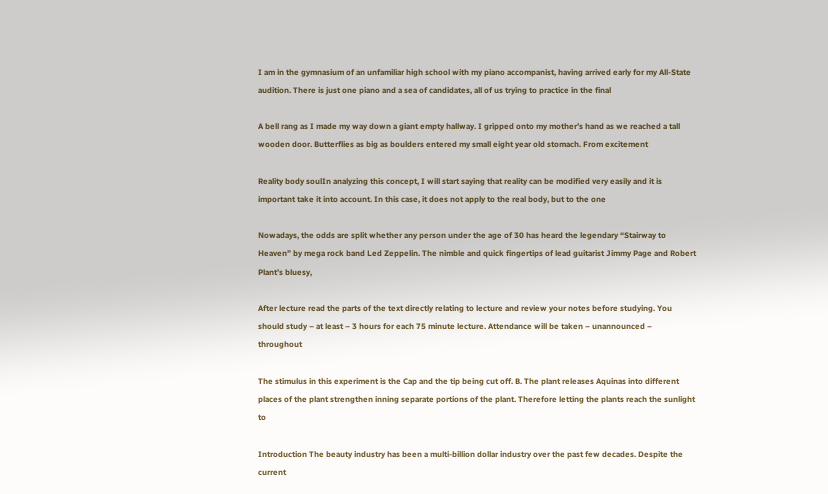I am in the gymnasium of an unfamiliar high school with my piano accompanist, having arrived early for my All-State audition. There is just one piano and a sea of candidates, all of us trying to practice in the final

A bell rang as I made my way down a giant empty hallway. I gripped onto my mother’s hand as we reached a tall wooden door. Butterflies as big as boulders entered my small eight year old stomach. From excitement

Reality body soulIn analyzing this concept, I will start saying that reality can be modified very easily and it is important take it into account. In this case, it does not apply to the real body, but to the one

Nowadays, the odds are split whether any person under the age of 30 has heard the legendary “Stairway to Heaven” by mega rock band Led Zeppelin. The nimble and quick fingertips of lead guitarist Jimmy Page and Robert Plant’s bluesy,

After lecture read the parts of the text directly relating to lecture and review your notes before studying. You should study – at least – 3 hours for each 75 minute lecture. Attendance will be taken – unannounced – throughout

The stimulus in this experiment is the Cap and the tip being cut off. B. The plant releases Aquinas into different places of the plant strengthen inning separate portions of the plant. Therefore letting the plants reach the sunlight to

Introduction The beauty industry has been a multi-billion dollar industry over the past few decades. Despite the current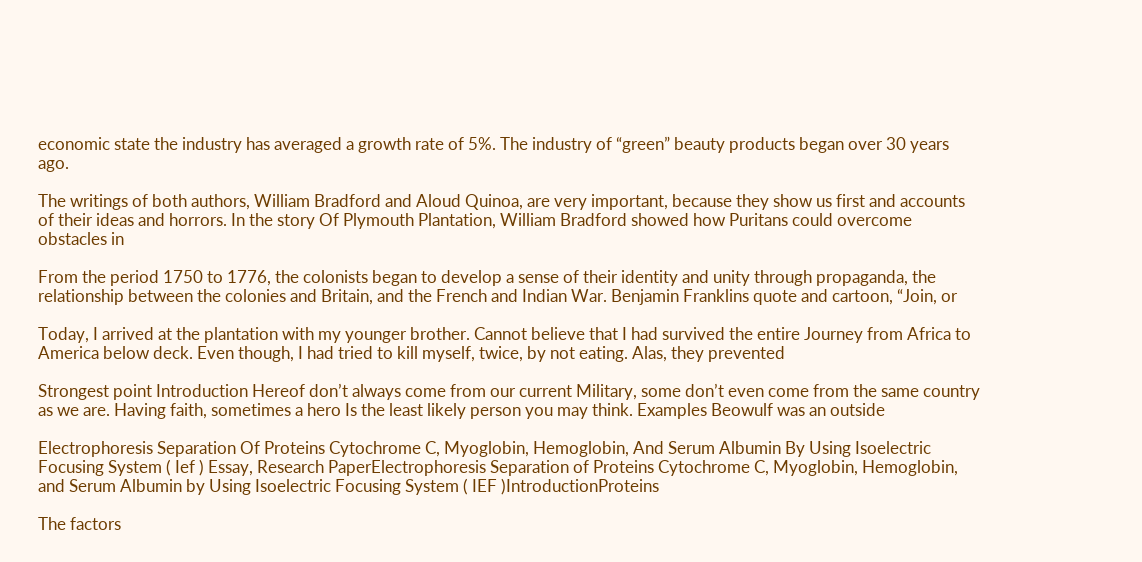economic state the industry has averaged a growth rate of 5%. The industry of “green” beauty products began over 30 years ago.

The writings of both authors, William Bradford and Aloud Quinoa, are very important, because they show us first and accounts of their ideas and horrors. In the story Of Plymouth Plantation, William Bradford showed how Puritans could overcome obstacles in

From the period 1750 to 1776, the colonists began to develop a sense of their identity and unity through propaganda, the relationship between the colonies and Britain, and the French and Indian War. Benjamin Franklins quote and cartoon, “Join, or

Today, I arrived at the plantation with my younger brother. Cannot believe that I had survived the entire Journey from Africa to America below deck. Even though, I had tried to kill myself, twice, by not eating. Alas, they prevented

Strongest point Introduction Hereof don’t always come from our current Military, some don’t even come from the same country as we are. Having faith, sometimes a hero Is the least likely person you may think. Examples Beowulf was an outside

Electrophoresis Separation Of Proteins Cytochrome C, Myoglobin, Hemoglobin, And Serum Albumin By Using Isoelectric Focusing System ( Ief ) Essay, Research PaperElectrophoresis Separation of Proteins Cytochrome C, Myoglobin, Hemoglobin, and Serum Albumin by Using Isoelectric Focusing System ( IEF )IntroductionProteins

The factors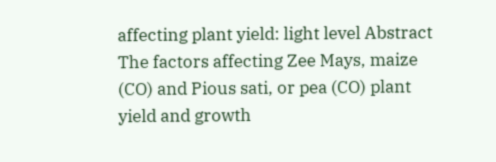affecting plant yield: light level Abstract The factors affecting Zee Mays, maize (CO) and Pious sati, or pea (CO) plant yield and growth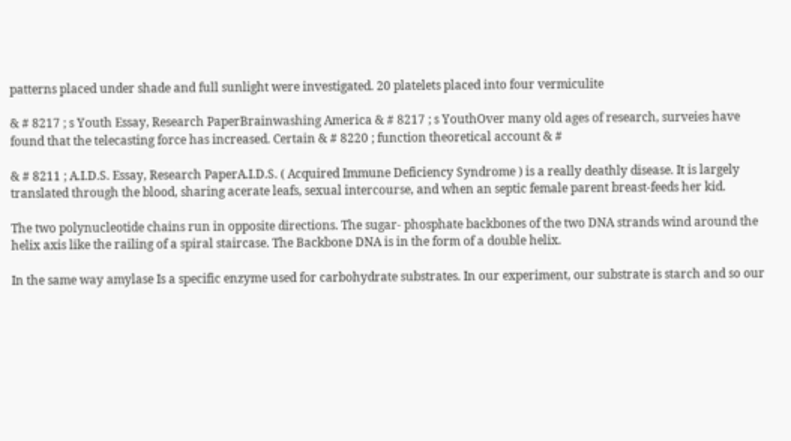patterns placed under shade and full sunlight were investigated. 20 platelets placed into four vermiculite

& # 8217 ; s Youth Essay, Research PaperBrainwashing America & # 8217 ; s YouthOver many old ages of research, surveies have found that the telecasting force has increased. Certain & # 8220 ; function theoretical account & #

& # 8211 ; A.I.D.S. Essay, Research PaperA.I.D.S. ( Acquired Immune Deficiency Syndrome ) is a really deathly disease. It is largely translated through the blood, sharing acerate leafs, sexual intercourse, and when an septic female parent breast-feeds her kid.

The two polynucleotide chains run in opposite directions. The sugar- phosphate backbones of the two DNA strands wind around the helix axis like the railing of a spiral staircase. The Backbone DNA is in the form of a double helix.

In the same way amylase Is a specific enzyme used for carbohydrate substrates. In our experiment, our substrate is starch and so our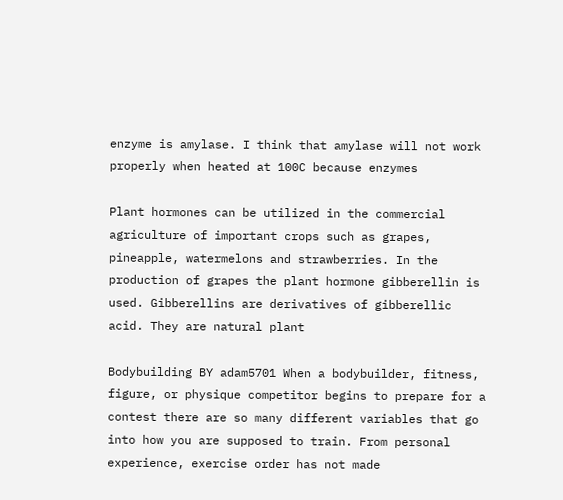enzyme is amylase. I think that amylase will not work properly when heated at 100C because enzymes

Plant hormones can be utilized in the commercial agriculture of important crops such as grapes, pineapple, watermelons and strawberries. In the production of grapes the plant hormone gibberellin is used. Gibberellins are derivatives of gibberellic acid. They are natural plant

Bodybuilding BY adam5701 When a bodybuilder, fitness, figure, or physique competitor begins to prepare for a contest there are so many different variables that go into how you are supposed to train. From personal experience, exercise order has not made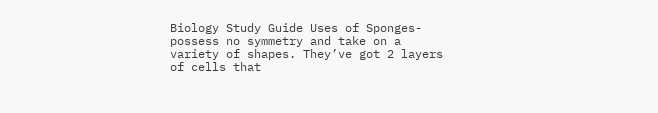Biology Study Guide Uses of Sponges-possess no symmetry and take on a variety of shapes. They’ve got 2 layers of cells that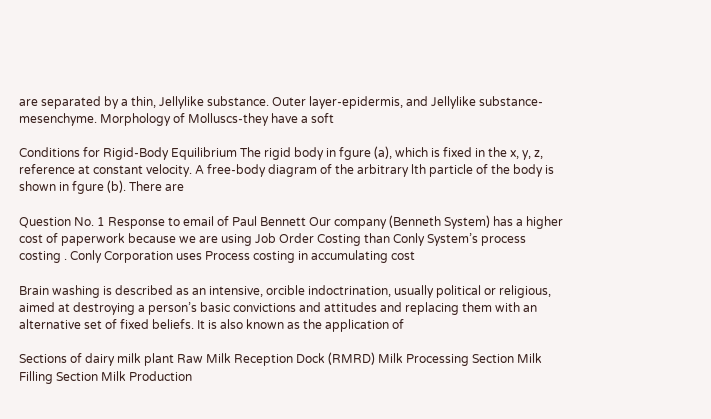are separated by a thin, Jellylike substance. Outer layer-epidermis, and Jellylike substance-mesenchyme. Morphology of Molluscs-they have a soft

Conditions for Rigid-Body Equilibrium The rigid body in fgure (a), which is fixed in the x, y, z, reference at constant velocity. A free-body diagram of the arbitrary lth particle of the body is shown in fgure (b). There are

Question No. 1 Response to email of Paul Bennett Our company (Benneth System) has a higher cost of paperwork because we are using Job Order Costing than Conly System’s process costing . Conly Corporation uses Process costing in accumulating cost

Brain washing is described as an intensive, orcible indoctrination, usually political or religious, aimed at destroying a person’s basic convictions and attitudes and replacing them with an alternative set of fixed beliefs. It is also known as the application of

Sections of dairy milk plant Raw Milk Reception Dock (RMRD) Milk Processing Section Milk Filling Section Milk Production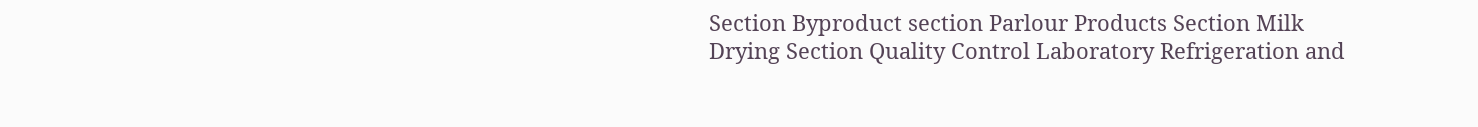Section Byproduct section Parlour Products Section Milk Drying Section Quality Control Laboratory Refrigeration and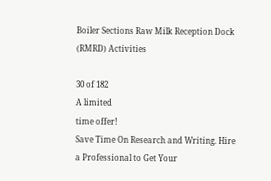Boiler Sections Raw Milk Reception Dock (RMRD) Activities

30 of 182
A limited
time offer!
Save Time On Research and Writing. Hire a Professional to Get Your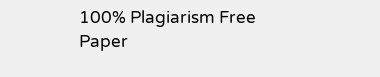100% Plagiarism Free Paper